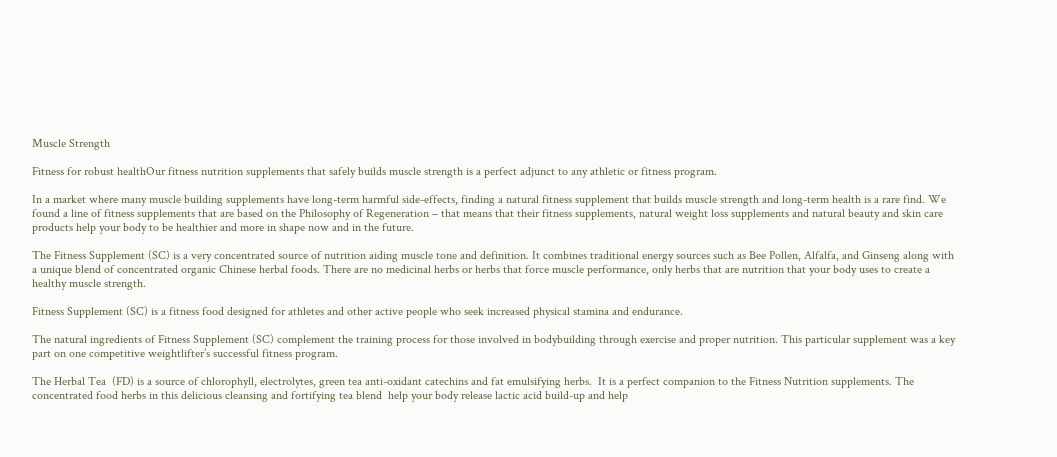Muscle Strength

Fitness for robust healthOur fitness nutrition supplements that safely builds muscle strength is a perfect adjunct to any athletic or fitness program.

In a market where many muscle building supplements have long-term harmful side-effects, finding a natural fitness supplement that builds muscle strength and long-term health is a rare find. We found a line of fitness supplements that are based on the Philosophy of Regeneration – that means that their fitness supplements, natural weight loss supplements and natural beauty and skin care products help your body to be healthier and more in shape now and in the future.

The Fitness Supplement (SC) is a very concentrated source of nutrition aiding muscle tone and definition. It combines traditional energy sources such as Bee Pollen, Alfalfa, and Ginseng along with a unique blend of concentrated organic Chinese herbal foods. There are no medicinal herbs or herbs that force muscle performance, only herbs that are nutrition that your body uses to create a healthy muscle strength.

Fitness Supplement (SC) is a fitness food designed for athletes and other active people who seek increased physical stamina and endurance.

The natural ingredients of Fitness Supplement (SC) complement the training process for those involved in bodybuilding through exercise and proper nutrition. This particular supplement was a key part on one competitive weightlifter’s successful fitness program.

The Herbal Tea  (FD) is a source of chlorophyll, electrolytes, green tea anti-oxidant catechins and fat emulsifying herbs.  It is a perfect companion to the Fitness Nutrition supplements. The concentrated food herbs in this delicious cleansing and fortifying tea blend  help your body release lactic acid build-up and help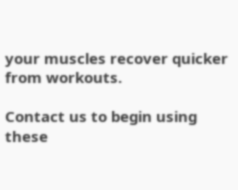your muscles recover quicker from workouts.

Contact us to begin using these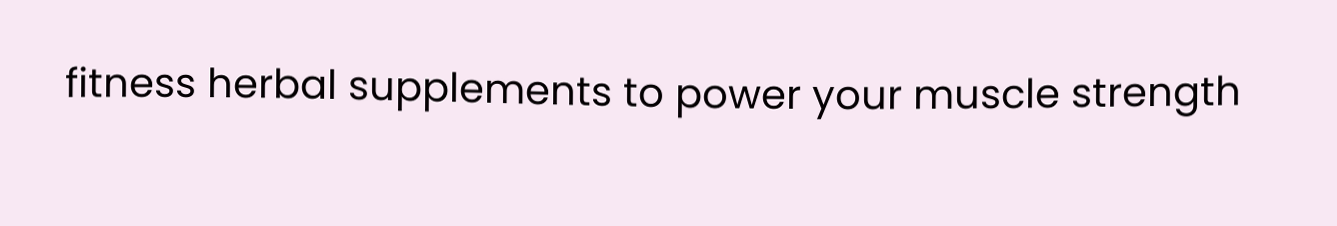fitness herbal supplements to power your muscle strength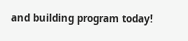and building program today!